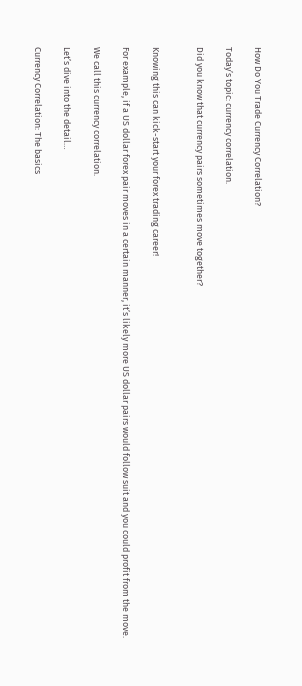How Do You Trade Currency Correlation?

Today’s topic: currency correlation.

Did you know that currency pairs sometimes move together?


Knowing this can kick-start your forex trading career!

For example, if a US dollar forex pair moves in a certain manner, it’s likely more US dollar pairs would follow suit and you could profit from the move.

We call this currency correlation.

Let’s dive into the detail…

Currency Correlation: The basics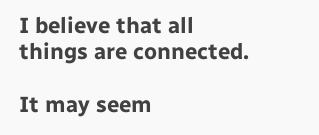I believe that all things are connected.

It may seem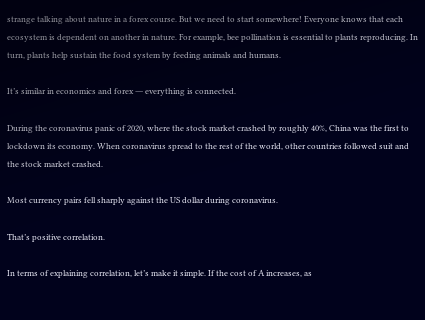strange talking about nature in a forex course. But we need to start somewhere! Everyone knows that each ecosystem is dependent on another in nature. For example, bee pollination is essential to plants reproducing. In turn, plants help sustain the food system by feeding animals and humans.

It’s similar in economics and forex ― everything is connected.

During the coronavirus panic of 2020, where the stock market crashed by roughly 40%, China was the first to lockdown its economy. When coronavirus spread to the rest of the world, other countries followed suit and the stock market crashed.

Most currency pairs fell sharply against the US dollar during coronavirus.

That’s positive correlation.

In terms of explaining correlation, let’s make it simple. If the cost of A increases, as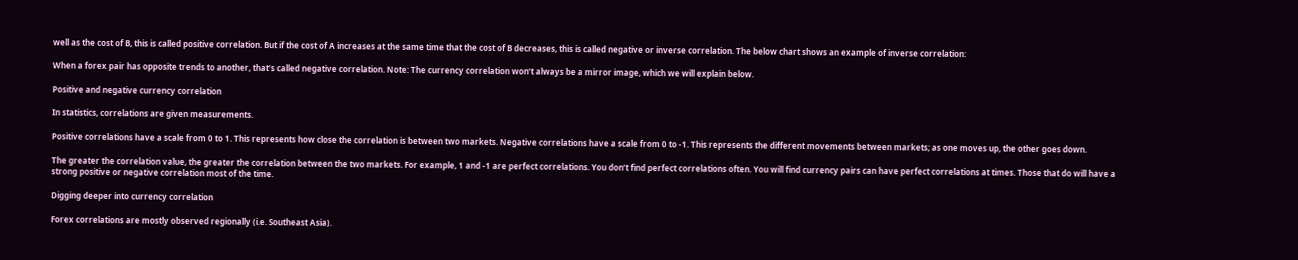well as the cost of B, this is called positive correlation. But if the cost of A increases at the same time that the cost of B decreases, this is called negative or inverse correlation. The below chart shows an example of inverse correlation:

When a forex pair has opposite trends to another, that’s called negative correlation. Note: The currency correlation won’t always be a mirror image, which we will explain below.

Positive and negative currency correlation

In statistics, correlations are given measurements.

Positive correlations have a scale from 0 to 1. This represents how close the correlation is between two markets. Negative correlations have a scale from 0 to -1. This represents the different movements between markets; as one moves up, the other goes down.

The greater the correlation value, the greater the correlation between the two markets. For example, 1 and -1 are perfect correlations. You don’t find perfect correlations often. You will find currency pairs can have perfect correlations at times. Those that do will have a strong positive or negative correlation most of the time.

Digging deeper into currency correlation

Forex correlations are mostly observed regionally (i.e. Southeast Asia).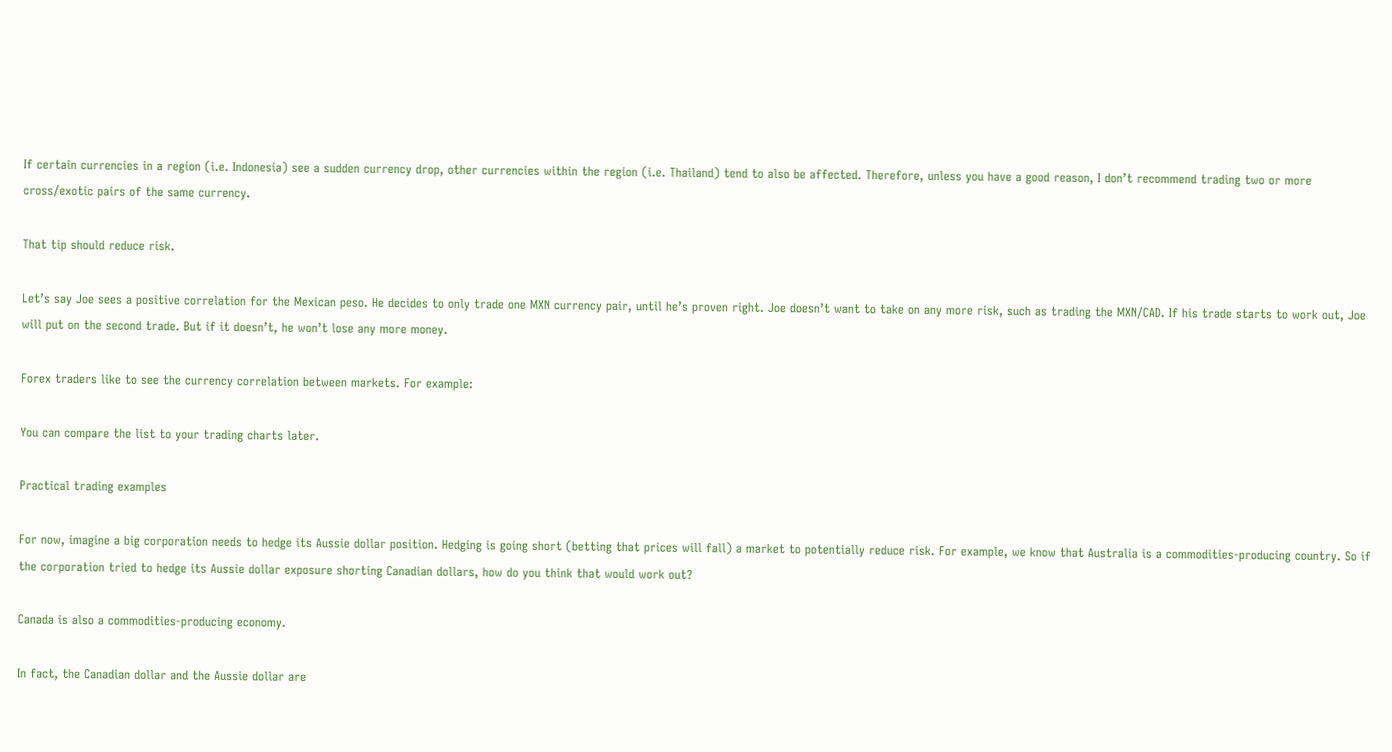If certain currencies in a region (i.e. Indonesia) see a sudden currency drop, other currencies within the region (i.e. Thailand) tend to also be affected. Therefore, unless you have a good reason, I don’t recommend trading two or more cross/exotic pairs of the same currency.

That tip should reduce risk.

Let’s say Joe sees a positive correlation for the Mexican peso. He decides to only trade one MXN currency pair, until he’s proven right. Joe doesn’t want to take on any more risk, such as trading the MXN/CAD. If his trade starts to work out, Joe will put on the second trade. But if it doesn’t, he won’t lose any more money.

Forex traders like to see the currency correlation between markets. For example:

You can compare the list to your trading charts later.

Practical trading examples

For now, imagine a big corporation needs to hedge its Aussie dollar position. Hedging is going short (betting that prices will fall) a market to potentially reduce risk. For example, we know that Australia is a commodities-producing country. So if the corporation tried to hedge its Aussie dollar exposure shorting Canadian dollars, how do you think that would work out?

Canada is also a commodities-producing economy.

In fact, the Canadian dollar and the Aussie dollar are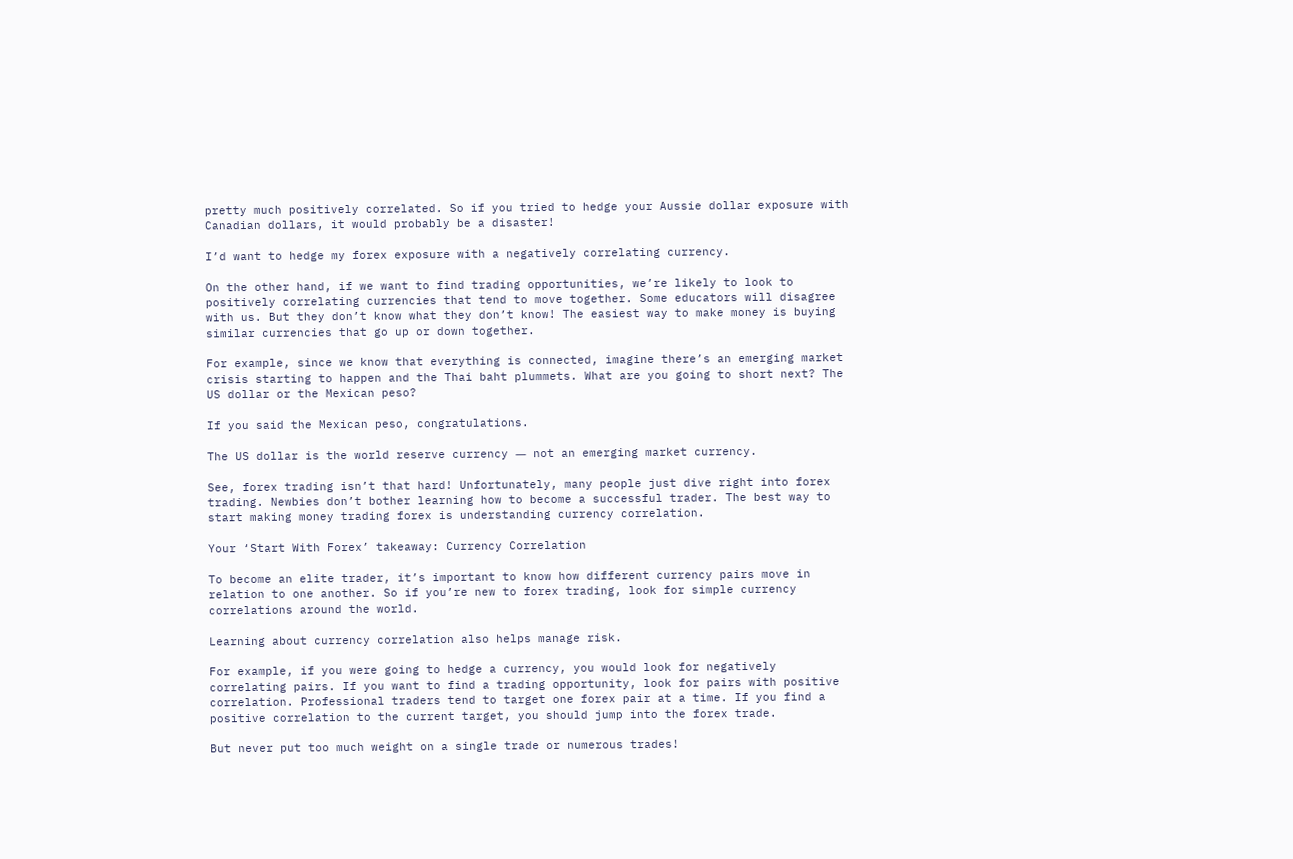pretty much positively correlated. So if you tried to hedge your Aussie dollar exposure with Canadian dollars, it would probably be a disaster!

I’d want to hedge my forex exposure with a negatively correlating currency.

On the other hand, if we want to find trading opportunities, we’re likely to look to positively correlating currencies that tend to move together. Some educators will disagree with us. But they don’t know what they don’t know! The easiest way to make money is buying similar currencies that go up or down together.

For example, since we know that everything is connected, imagine there’s an emerging market crisis starting to happen and the Thai baht plummets. What are you going to short next? The US dollar or the Mexican peso?

If you said the Mexican peso, congratulations.

The US dollar is the world reserve currency ― not an emerging market currency.

See, forex trading isn’t that hard! Unfortunately, many people just dive right into forex trading. Newbies don’t bother learning how to become a successful trader. The best way to start making money trading forex is understanding currency correlation.

Your ‘Start With Forex’ takeaway: Currency Correlation

To become an elite trader, it’s important to know how different currency pairs move in relation to one another. So if you’re new to forex trading, look for simple currency correlations around the world.

Learning about currency correlation also helps manage risk.

For example, if you were going to hedge a currency, you would look for negatively correlating pairs. If you want to find a trading opportunity, look for pairs with positive correlation. Professional traders tend to target one forex pair at a time. If you find a positive correlation to the current target, you should jump into the forex trade.

But never put too much weight on a single trade or numerous trades!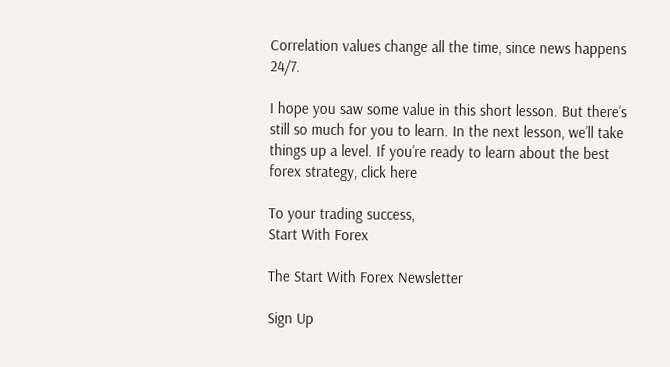Correlation values change all the time, since news happens 24/7.

I hope you saw some value in this short lesson. But there’s still so much for you to learn. In the next lesson, we’ll take things up a level. If you’re ready to learn about the best forex strategy, click here

To your trading success,
Start With Forex

The Start With Forex Newsletter

Sign Up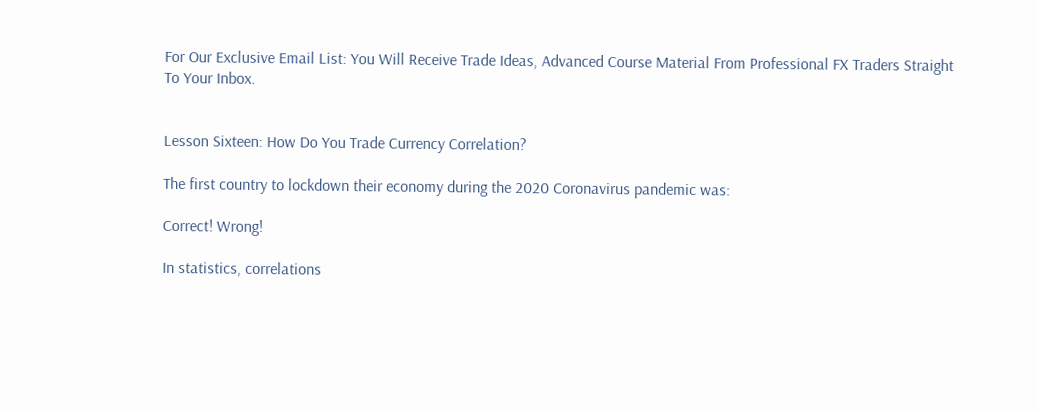For Our Exclusive Email List: You Will Receive Trade Ideas, Advanced Course Material From Professional FX Traders Straight To Your Inbox.


Lesson Sixteen: How Do You Trade Currency Correlation?

The first country to lockdown their economy during the 2020 Coronavirus pandemic was:

Correct! Wrong!

In statistics, correlations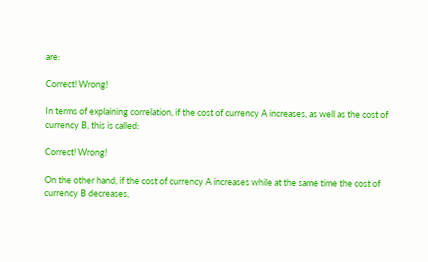are:

Correct! Wrong!

In terms of explaining correlation, if the cost of currency A increases, as well as the cost of currency B, this is called:

Correct! Wrong!

On the other hand, if the cost of currency A increases while at the same time the cost of currency B decreases,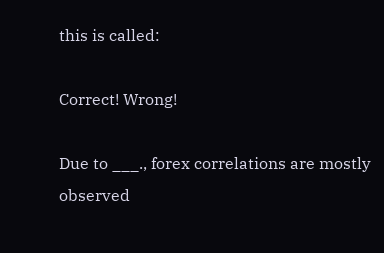this is called:

Correct! Wrong!

Due to ___., forex correlations are mostly observed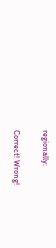regionally:

Correct! Wrong!